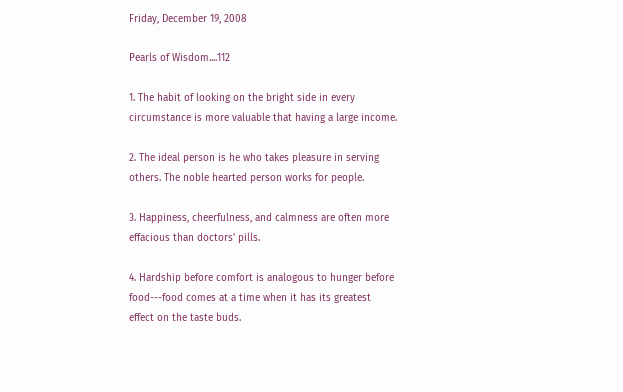Friday, December 19, 2008

Pearls of Wisdom....112

1. The habit of looking on the bright side in every circumstance is more valuable that having a large income.

2. The ideal person is he who takes pleasure in serving others. The noble hearted person works for people.

3. Happiness, cheerfulness, and calmness are often more effacious than doctors' pills.

4. Hardship before comfort is analogous to hunger before food---food comes at a time when it has its greatest effect on the taste buds.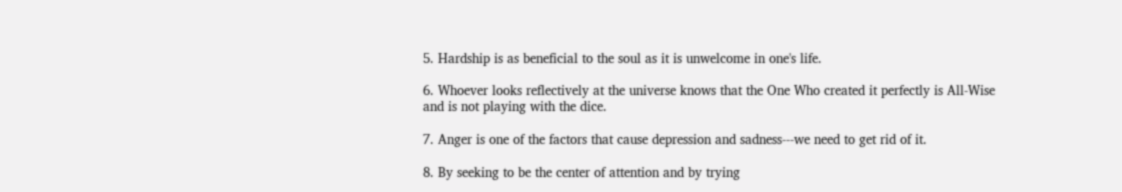5. Hardship is as beneficial to the soul as it is unwelcome in one's life.

6. Whoever looks reflectively at the universe knows that the One Who created it perfectly is All-Wise and is not playing with the dice.

7. Anger is one of the factors that cause depression and sadness---we need to get rid of it.

8. By seeking to be the center of attention and by trying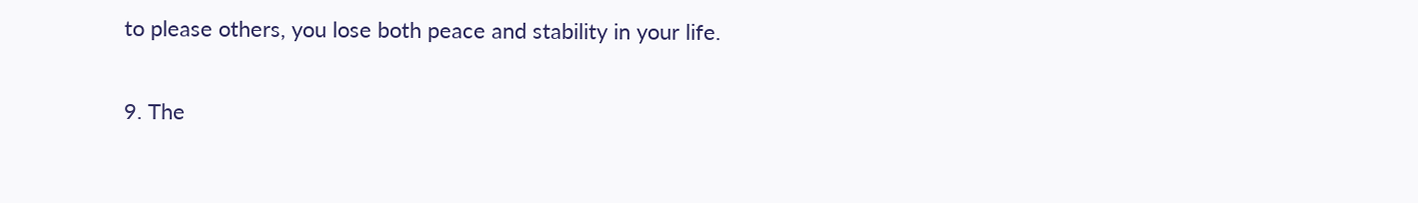to please others, you lose both peace and stability in your life.

9. The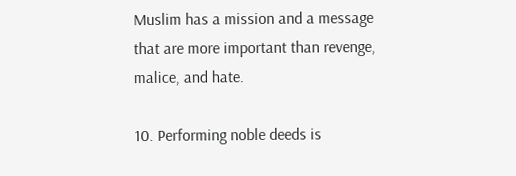Muslim has a mission and a message that are more important than revenge, malice, and hate.

10. Performing noble deeds is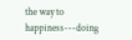the way to happiness---doing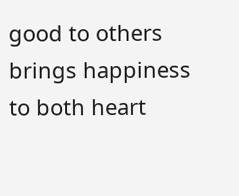good to others brings happiness to both heart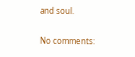and soul.

No comments: